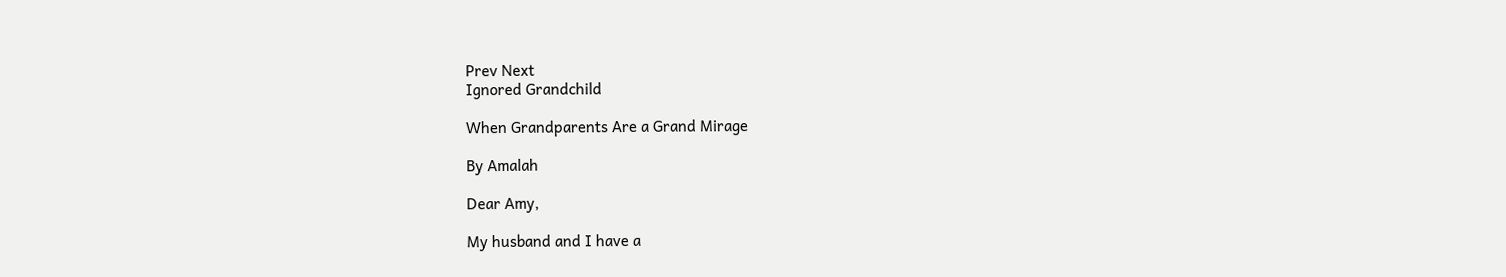Prev Next
Ignored Grandchild

When Grandparents Are a Grand Mirage

By Amalah

Dear Amy,

My husband and I have a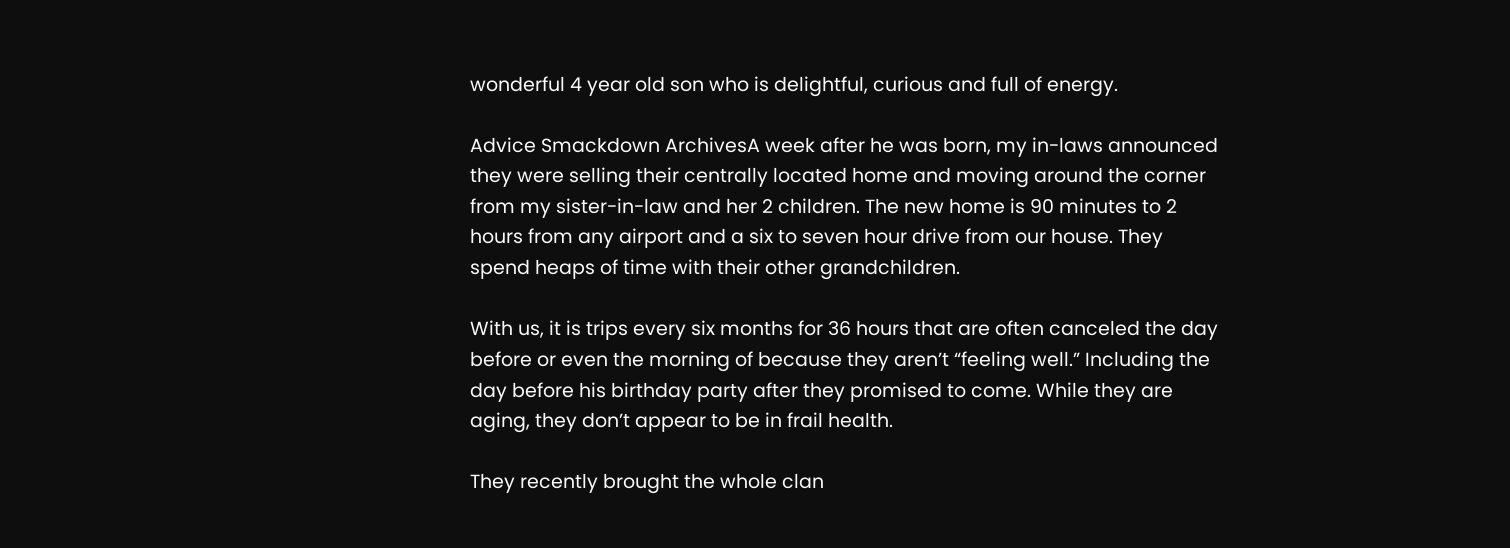wonderful 4 year old son who is delightful, curious and full of energy.

Advice Smackdown ArchivesA week after he was born, my in-laws announced they were selling their centrally located home and moving around the corner from my sister-in-law and her 2 children. The new home is 90 minutes to 2 hours from any airport and a six to seven hour drive from our house. They spend heaps of time with their other grandchildren.

With us, it is trips every six months for 36 hours that are often canceled the day before or even the morning of because they aren’t “feeling well.” Including the day before his birthday party after they promised to come. While they are aging, they don’t appear to be in frail health.

They recently brought the whole clan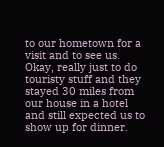to our hometown for a visit and to see us. Okay, really just to do touristy stuff and they stayed 30 miles from our house in a hotel and still expected us to show up for dinner.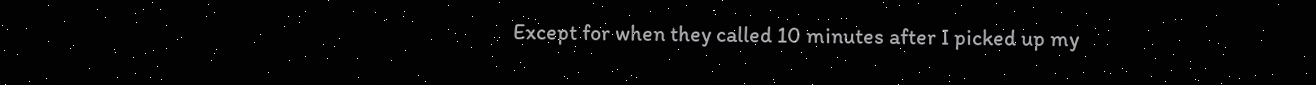Except for when they called 10 minutes after I picked up my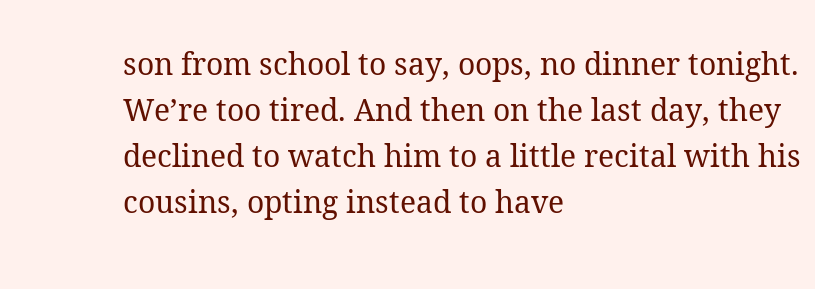son from school to say, oops, no dinner tonight. We’re too tired. And then on the last day, they declined to watch him to a little recital with his cousins, opting instead to have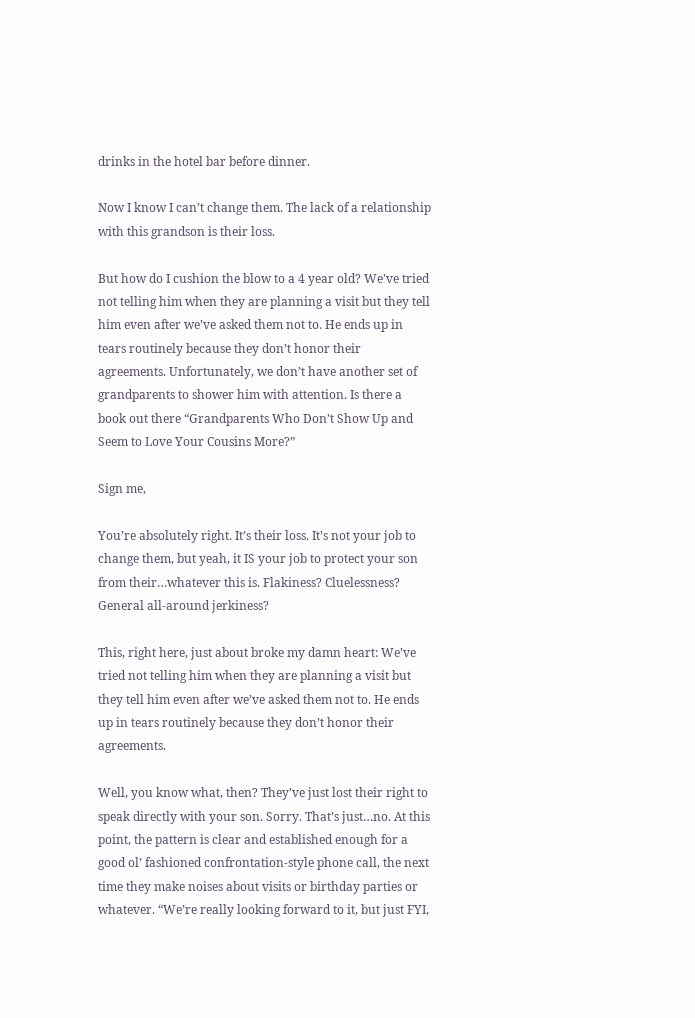drinks in the hotel bar before dinner.

Now I know I can’t change them. The lack of a relationship with this grandson is their loss.

But how do I cushion the blow to a 4 year old? We’ve tried not telling him when they are planning a visit but they tell him even after we’ve asked them not to. He ends up in tears routinely because they don’t honor their agreements. Unfortunately, we don’t have another set of grandparents to shower him with attention. Is there a book out there “Grandparents Who Don’t Show Up and Seem to Love Your Cousins More?”

Sign me,

You’re absolutely right. It’s their loss. It’s not your job to change them, but yeah, it IS your job to protect your son from their…whatever this is. Flakiness? Cluelessness? General all-around jerkiness?

This, right here, just about broke my damn heart: We’ve tried not telling him when they are planning a visit but they tell him even after we’ve asked them not to. He ends up in tears routinely because they don’t honor their agreements.

Well, you know what, then? They’ve just lost their right to speak directly with your son. Sorry. That’s just…no. At this point, the pattern is clear and established enough for a good ol’ fashioned confrontation-style phone call, the next time they make noises about visits or birthday parties or whatever. “We’re really looking forward to it, but just FYI,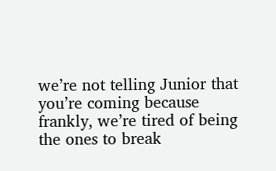we’re not telling Junior that you’re coming because frankly, we’re tired of being the ones to break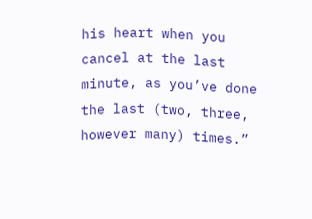his heart when you cancel at the last minute, as you’ve done the last (two, three, however many) times.”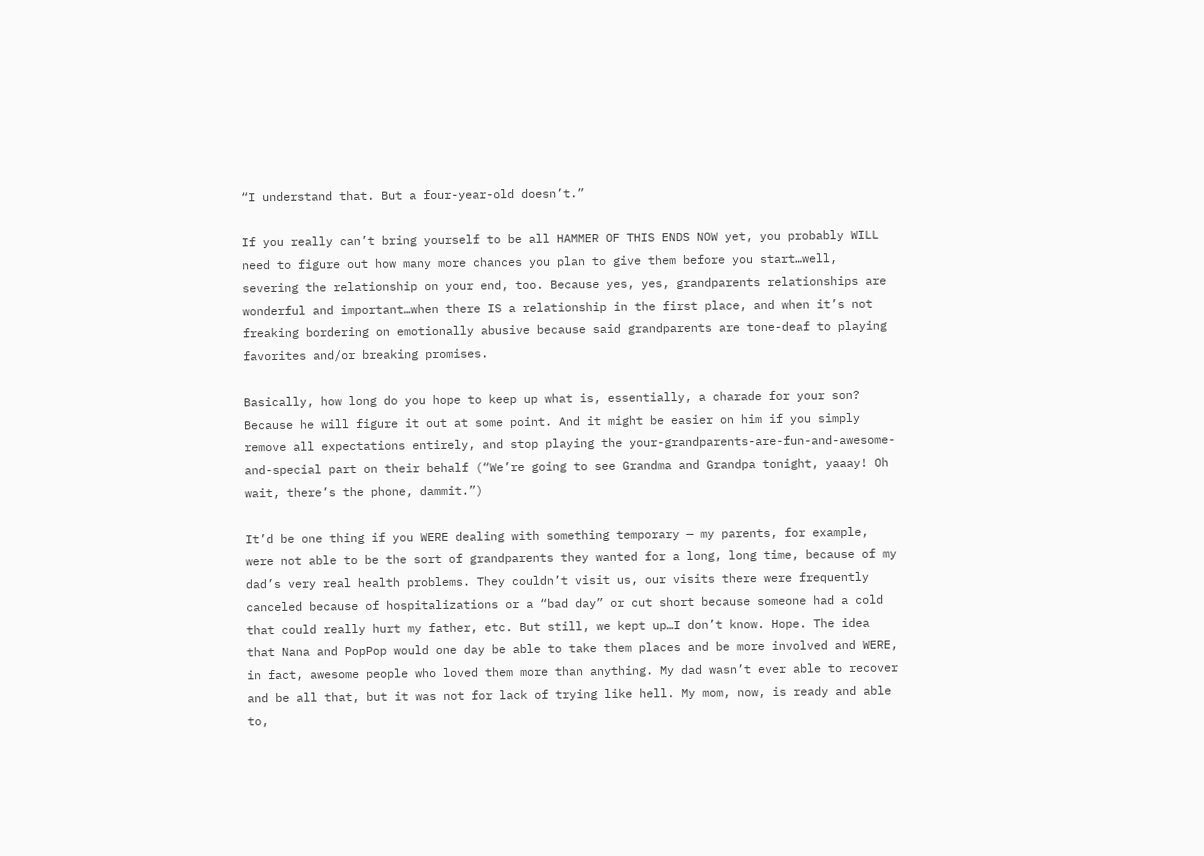“I understand that. But a four-year-old doesn’t.”

If you really can’t bring yourself to be all HAMMER OF THIS ENDS NOW yet, you probably WILL need to figure out how many more chances you plan to give them before you start…well, severing the relationship on your end, too. Because yes, yes, grandparents relationships are wonderful and important…when there IS a relationship in the first place, and when it’s not freaking bordering on emotionally abusive because said grandparents are tone-deaf to playing favorites and/or breaking promises.

Basically, how long do you hope to keep up what is, essentially, a charade for your son? Because he will figure it out at some point. And it might be easier on him if you simply remove all expectations entirely, and stop playing the your-grandparents-are-fun-and-awesome-and-special part on their behalf (“We’re going to see Grandma and Grandpa tonight, yaaay! Oh wait, there’s the phone, dammit.”)

It’d be one thing if you WERE dealing with something temporary — my parents, for example, were not able to be the sort of grandparents they wanted for a long, long time, because of my dad’s very real health problems. They couldn’t visit us, our visits there were frequently canceled because of hospitalizations or a “bad day” or cut short because someone had a cold that could really hurt my father, etc. But still, we kept up…I don’t know. Hope. The idea that Nana and PopPop would one day be able to take them places and be more involved and WERE, in fact, awesome people who loved them more than anything. My dad wasn’t ever able to recover and be all that, but it was not for lack of trying like hell. My mom, now, is ready and able to,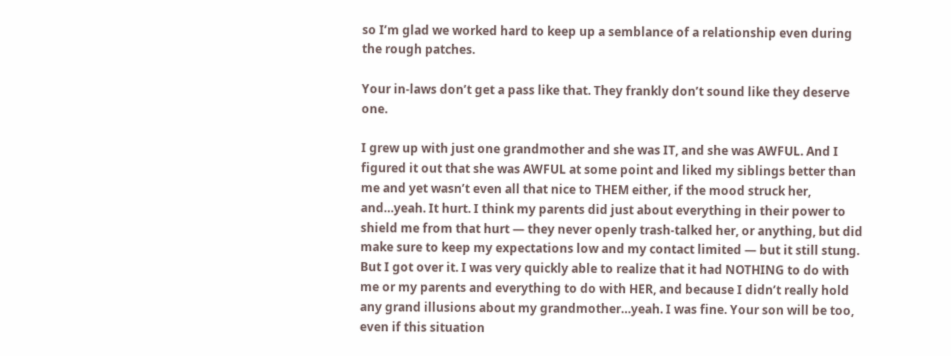so I’m glad we worked hard to keep up a semblance of a relationship even during the rough patches.

Your in-laws don’t get a pass like that. They frankly don’t sound like they deserve one.

I grew up with just one grandmother and she was IT, and she was AWFUL. And I figured it out that she was AWFUL at some point and liked my siblings better than me and yet wasn’t even all that nice to THEM either, if the mood struck her, and…yeah. It hurt. I think my parents did just about everything in their power to shield me from that hurt — they never openly trash-talked her, or anything, but did make sure to keep my expectations low and my contact limited — but it still stung. But I got over it. I was very quickly able to realize that it had NOTHING to do with me or my parents and everything to do with HER, and because I didn’t really hold any grand illusions about my grandmother…yeah. I was fine. Your son will be too, even if this situation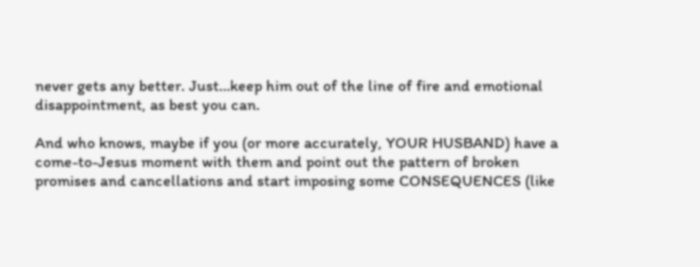never gets any better. Just…keep him out of the line of fire and emotional disappointment, as best you can.

And who knows, maybe if you (or more accurately, YOUR HUSBAND) have a come-to-Jesus moment with them and point out the pattern of broken promises and cancellations and start imposing some CONSEQUENCES (like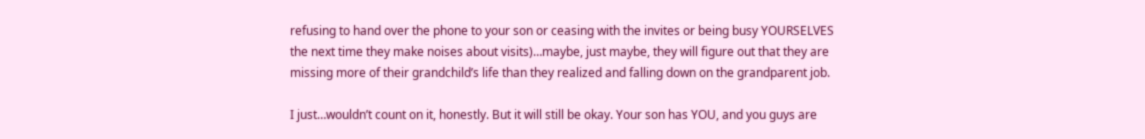refusing to hand over the phone to your son or ceasing with the invites or being busy YOURSELVES the next time they make noises about visits)…maybe, just maybe, they will figure out that they are missing more of their grandchild’s life than they realized and falling down on the grandparent job.

I just…wouldn’t count on it, honestly. But it will still be okay. Your son has YOU, and you guys are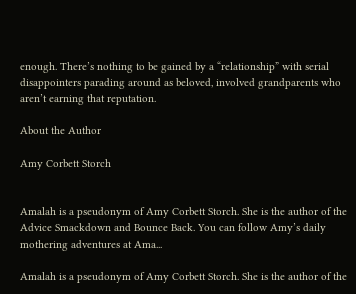enough. There’s nothing to be gained by a “relationship” with serial disappointers parading around as beloved, involved grandparents who aren’t earning that reputation.

About the Author

Amy Corbett Storch


Amalah is a pseudonym of Amy Corbett Storch. She is the author of the Advice Smackdown and Bounce Back. You can follow Amy’s daily mothering adventures at Ama...

Amalah is a pseudonym of Amy Corbett Storch. She is the author of the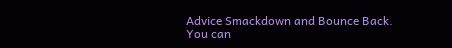Advice Smackdown and Bounce Back. You can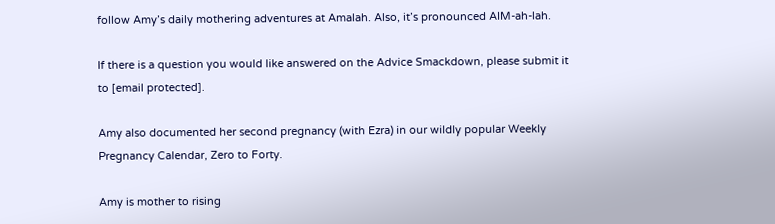follow Amy’s daily mothering adventures at Amalah. Also, it’s pronounced AIM-ah-lah.

If there is a question you would like answered on the Advice Smackdown, please submit it to [email protected].

Amy also documented her second pregnancy (with Ezra) in our wildly popular Weekly Pregnancy Calendar, Zero to Forty.

Amy is mother to rising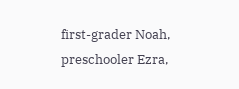first-grader Noah, preschooler Ezra,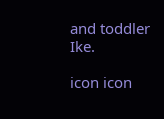and toddler Ike.

icon icon